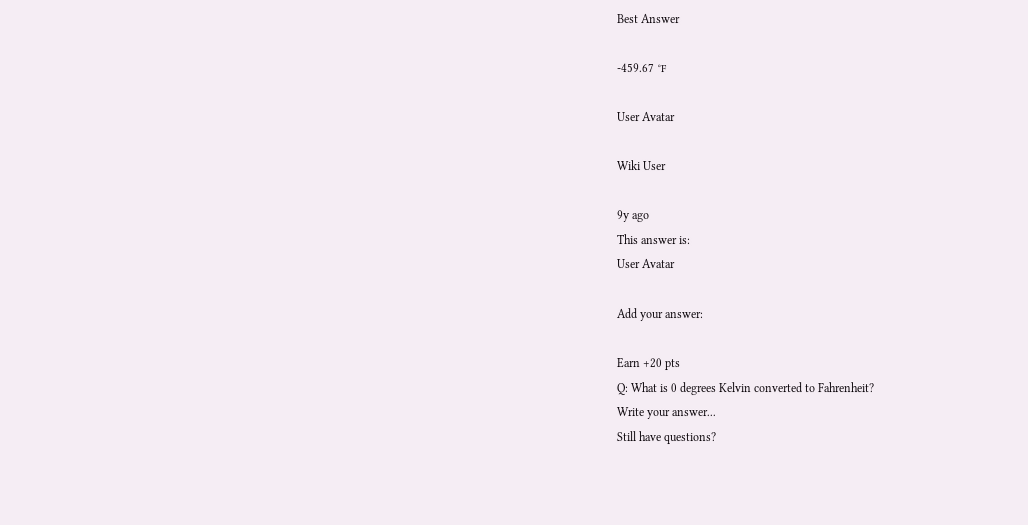Best Answer

-459.67 ℉

User Avatar

Wiki User

9y ago
This answer is:
User Avatar

Add your answer:

Earn +20 pts
Q: What is 0 degrees Kelvin converted to Fahrenheit?
Write your answer...
Still have questions?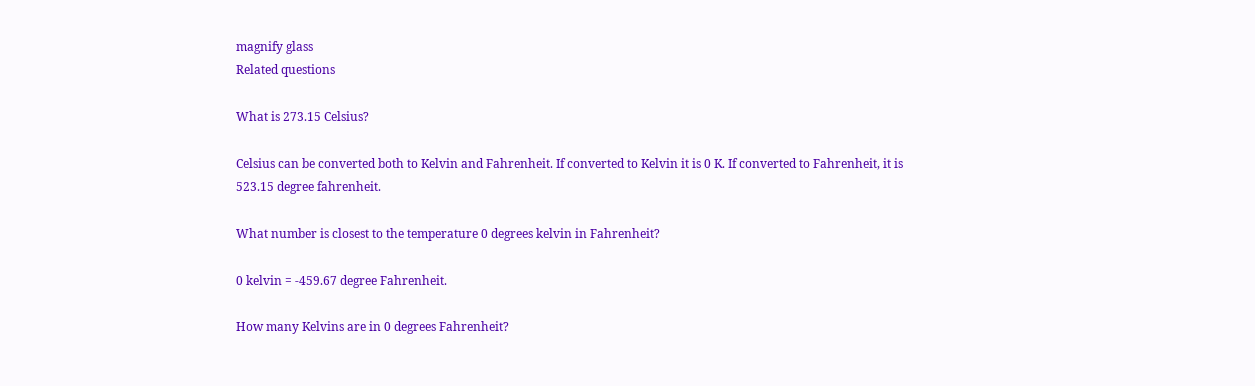magnify glass
Related questions

What is 273.15 Celsius?

Celsius can be converted both to Kelvin and Fahrenheit. If converted to Kelvin it is 0 K. If converted to Fahrenheit, it is 523.15 degree fahrenheit.

What number is closest to the temperature 0 degrees kelvin in Fahrenheit?

0 kelvin = -459.67 degree Fahrenheit.

How many Kelvins are in 0 degrees Fahrenheit?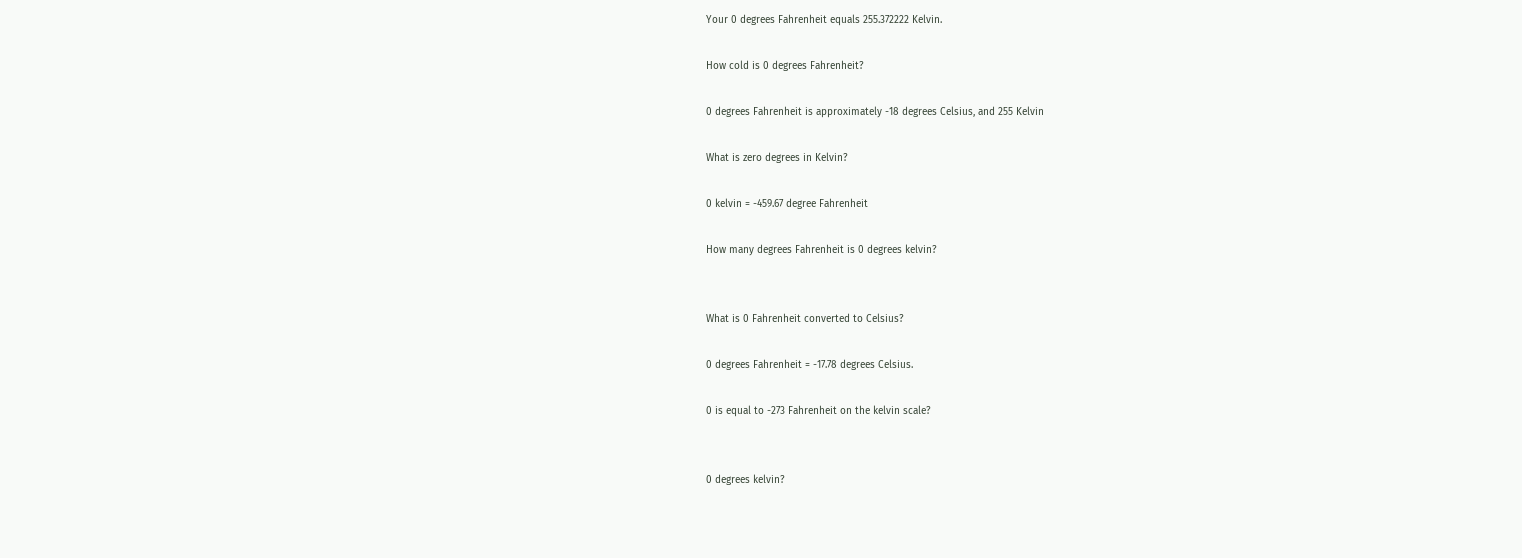Your 0 degrees Fahrenheit equals 255.372222 Kelvin.

How cold is 0 degrees Fahrenheit?

0 degrees Fahrenheit is approximately -18 degrees Celsius, and 255 Kelvin

What is zero degrees in Kelvin?

0 kelvin = -459.67 degree Fahrenheit

How many degrees Fahrenheit is 0 degrees kelvin?


What is 0 Fahrenheit converted to Celsius?

0 degrees Fahrenheit = -17.78 degrees Celsius.

0 is equal to -273 Fahrenheit on the kelvin scale?


0 degrees kelvin?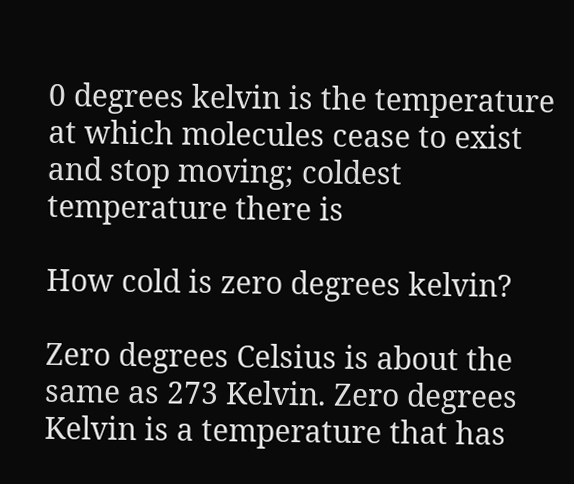0 degrees kelvin is the temperature at which molecules cease to exist and stop moving; coldest temperature there is

How cold is zero degrees kelvin?

Zero degrees Celsius is about the same as 273 Kelvin. Zero degrees Kelvin is a temperature that has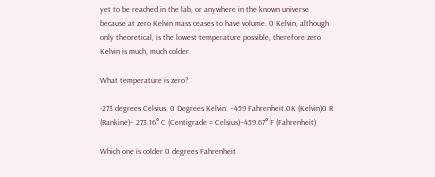yet to be reached in the lab, or anywhere in the known universe because at zero Kelvin mass ceases to have volume. 0 Kelvin, although only theoretical, is the lowest temperature possible, therefore zero Kelvin is much, much colder.

What temperature is zero?

-273 degrees Celsius. 0 Degrees Kelvin. −459 Fahrenheit.0K (Kelvin)0 R (Rankine)− 273.16° C (Centigrade = Celsius)−459.67° F (Fahrenheit)

Which one is colder 0 degrees Fahrenheit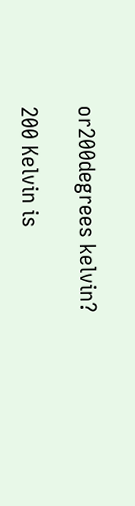or200degrees kelvin?

200 Kelvin is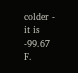colder - it is -99.67 F.